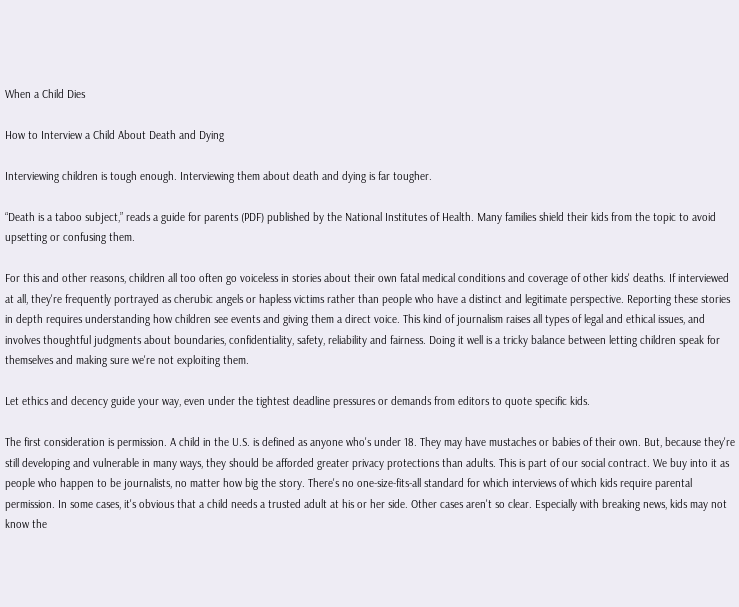When a Child Dies

How to Interview a Child About Death and Dying

Interviewing children is tough enough. Interviewing them about death and dying is far tougher.

“Death is a taboo subject,” reads a guide for parents (PDF) published by the National Institutes of Health. Many families shield their kids from the topic to avoid upsetting or confusing them.

For this and other reasons, children all too often go voiceless in stories about their own fatal medical conditions and coverage of other kids' deaths. If interviewed at all, they're frequently portrayed as cherubic angels or hapless victims rather than people who have a distinct and legitimate perspective. Reporting these stories in depth requires understanding how children see events and giving them a direct voice. This kind of journalism raises all types of legal and ethical issues, and involves thoughtful judgments about boundaries, confidentiality, safety, reliability and fairness. Doing it well is a tricky balance between letting children speak for themselves and making sure we're not exploiting them.

Let ethics and decency guide your way, even under the tightest deadline pressures or demands from editors to quote specific kids.

The first consideration is permission. A child in the U.S. is defined as anyone who's under 18. They may have mustaches or babies of their own. But, because they're still developing and vulnerable in many ways, they should be afforded greater privacy protections than adults. This is part of our social contract. We buy into it as people who happen to be journalists, no matter how big the story. There's no one-size-fits-all standard for which interviews of which kids require parental permission. In some cases, it's obvious that a child needs a trusted adult at his or her side. Other cases aren't so clear. Especially with breaking news, kids may not know the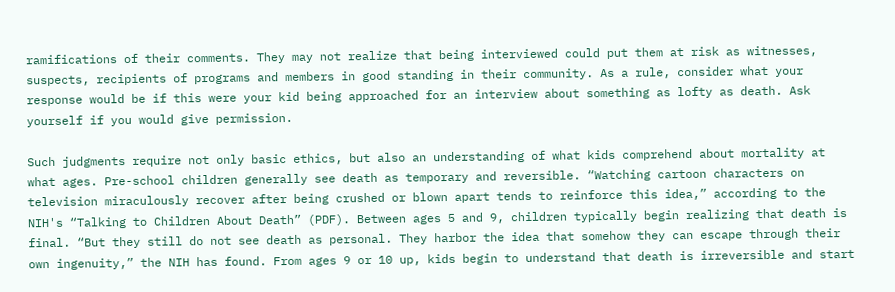ramifications of their comments. They may not realize that being interviewed could put them at risk as witnesses, suspects, recipients of programs and members in good standing in their community. As a rule, consider what your response would be if this were your kid being approached for an interview about something as lofty as death. Ask yourself if you would give permission.

Such judgments require not only basic ethics, but also an understanding of what kids comprehend about mortality at what ages. Pre-school children generally see death as temporary and reversible. “Watching cartoon characters on television miraculously recover after being crushed or blown apart tends to reinforce this idea,” according to the NIH's “Talking to Children About Death” (PDF). Between ages 5 and 9, children typically begin realizing that death is final. “But they still do not see death as personal. They harbor the idea that somehow they can escape through their own ingenuity,” the NIH has found. From ages 9 or 10 up, kids begin to understand that death is irreversible and start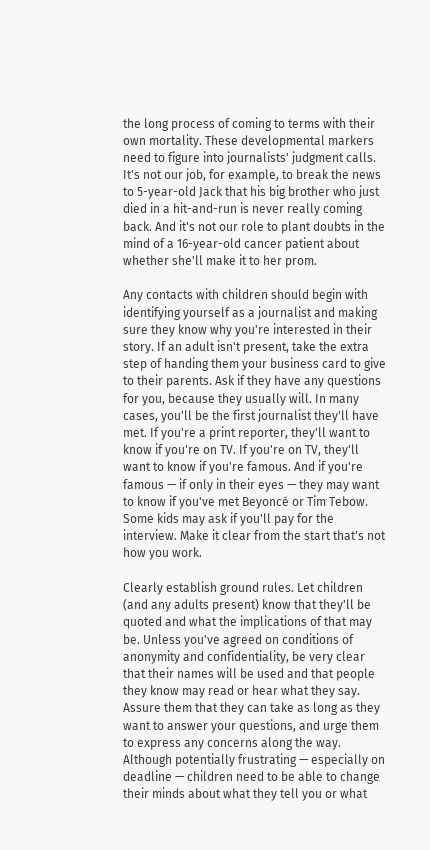the long process of coming to terms with their own mortality. These developmental markers need to figure into journalists' judgment calls. It's not our job, for example, to break the news to 5-year-old Jack that his big brother who just died in a hit-and-run is never really coming back. And it's not our role to plant doubts in the mind of a 16-year-old cancer patient about whether she'll make it to her prom.

Any contacts with children should begin with identifying yourself as a journalist and making sure they know why you're interested in their story. If an adult isn't present, take the extra step of handing them your business card to give to their parents. Ask if they have any questions for you, because they usually will. In many cases, you'll be the first journalist they'll have met. If you're a print reporter, they'll want to know if you're on TV. If you're on TV, they'll want to know if you're famous. And if you're famous — if only in their eyes — they may want to know if you've met Beyoncé or Tim Tebow. Some kids may ask if you'll pay for the interview. Make it clear from the start that's not how you work.

Clearly establish ground rules. Let children (and any adults present) know that they'll be quoted and what the implications of that may be. Unless you've agreed on conditions of anonymity and confidentiality, be very clear that their names will be used and that people they know may read or hear what they say. Assure them that they can take as long as they want to answer your questions, and urge them to express any concerns along the way. Although potentially frustrating — especially on deadline — children need to be able to change their minds about what they tell you or what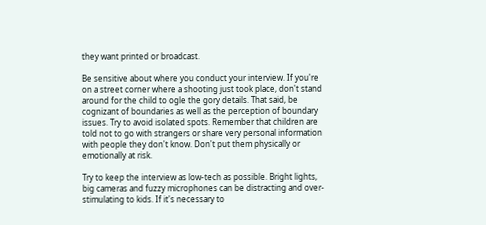they want printed or broadcast.

Be sensitive about where you conduct your interview. If you're on a street corner where a shooting just took place, don't stand around for the child to ogle the gory details. That said, be cognizant of boundaries as well as the perception of boundary issues. Try to avoid isolated spots. Remember that children are told not to go with strangers or share very personal information with people they don't know. Don't put them physically or emotionally at risk.

Try to keep the interview as low-tech as possible. Bright lights, big cameras and fuzzy microphones can be distracting and over-stimulating to kids. If it's necessary to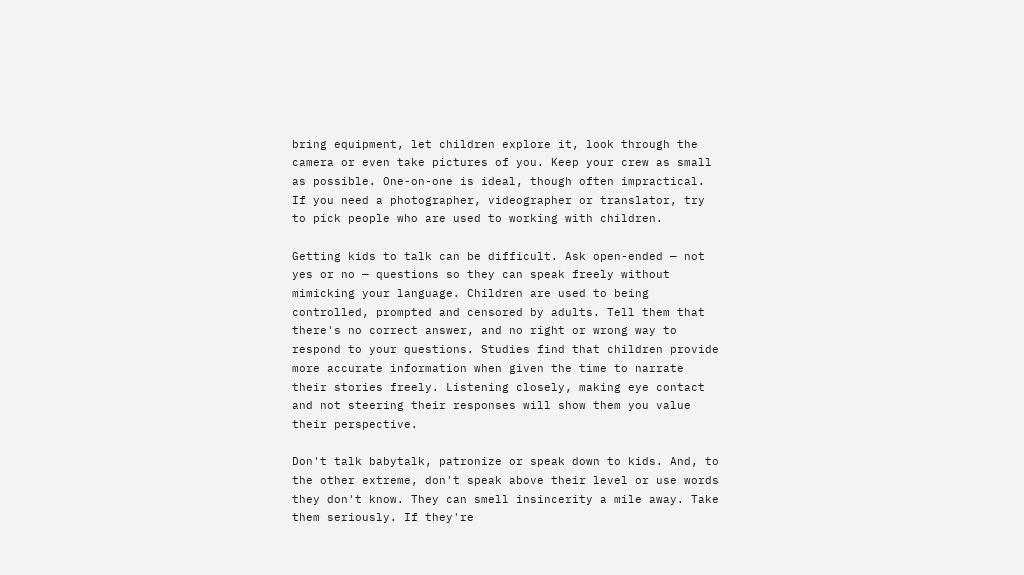bring equipment, let children explore it, look through the camera or even take pictures of you. Keep your crew as small as possible. One-on-one is ideal, though often impractical. If you need a photographer, videographer or translator, try to pick people who are used to working with children.

Getting kids to talk can be difficult. Ask open-ended — not yes or no — questions so they can speak freely without mimicking your language. Children are used to being controlled, prompted and censored by adults. Tell them that there's no correct answer, and no right or wrong way to respond to your questions. Studies find that children provide more accurate information when given the time to narrate their stories freely. Listening closely, making eye contact and not steering their responses will show them you value their perspective.

Don't talk babytalk, patronize or speak down to kids. And, to the other extreme, don't speak above their level or use words they don't know. They can smell insincerity a mile away. Take them seriously. If they're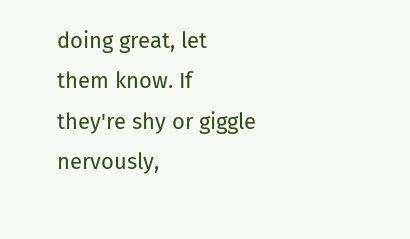doing great, let them know. If they're shy or giggle nervously,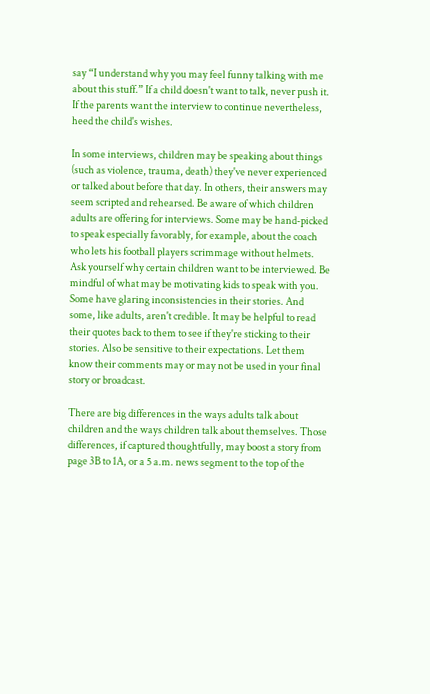say “I understand why you may feel funny talking with me about this stuff.” If a child doesn't want to talk, never push it. If the parents want the interview to continue nevertheless, heed the child's wishes.

In some interviews, children may be speaking about things (such as violence, trauma, death) they've never experienced or talked about before that day. In others, their answers may seem scripted and rehearsed. Be aware of which children adults are offering for interviews. Some may be hand-picked to speak especially favorably, for example, about the coach who lets his football players scrimmage without helmets. Ask yourself why certain children want to be interviewed. Be mindful of what may be motivating kids to speak with you. Some have glaring inconsistencies in their stories. And some, like adults, aren't credible. It may be helpful to read their quotes back to them to see if they're sticking to their stories. Also be sensitive to their expectations. Let them know their comments may or may not be used in your final story or broadcast.

There are big differences in the ways adults talk about children and the ways children talk about themselves. Those differences, if captured thoughtfully, may boost a story from page 3B to 1A, or a 5 a.m. news segment to the top of the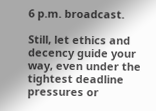6 p.m. broadcast.

Still, let ethics and decency guide your way, even under the tightest deadline pressures or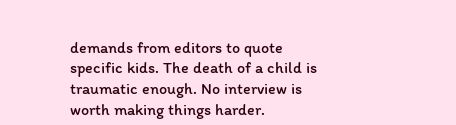demands from editors to quote specific kids. The death of a child is traumatic enough. No interview is worth making things harder.